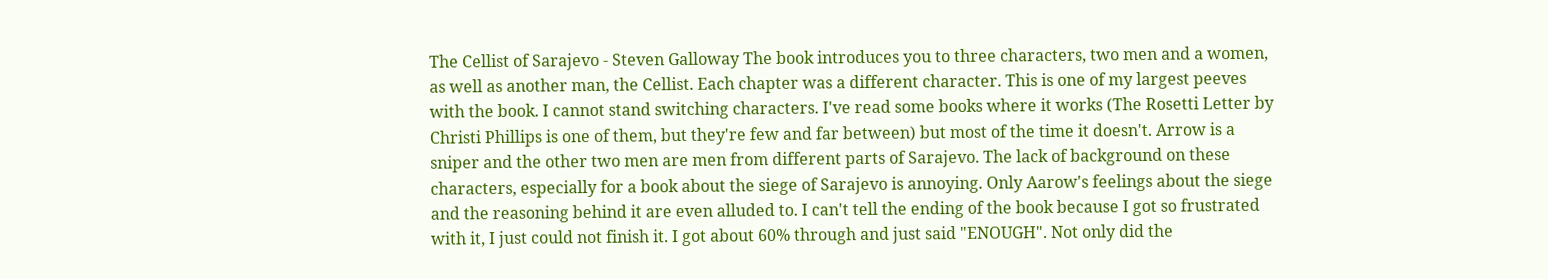The Cellist of Sarajevo - Steven Galloway The book introduces you to three characters, two men and a women, as well as another man, the Cellist. Each chapter was a different character. This is one of my largest peeves with the book. I cannot stand switching characters. I've read some books where it works (The Rosetti Letter by Christi Phillips is one of them, but they're few and far between) but most of the time it doesn't. Arrow is a sniper and the other two men are men from different parts of Sarajevo. The lack of background on these characters, especially for a book about the siege of Sarajevo is annoying. Only Aarow's feelings about the siege and the reasoning behind it are even alluded to. I can't tell the ending of the book because I got so frustrated with it, I just could not finish it. I got about 60% through and just said "ENOUGH". Not only did the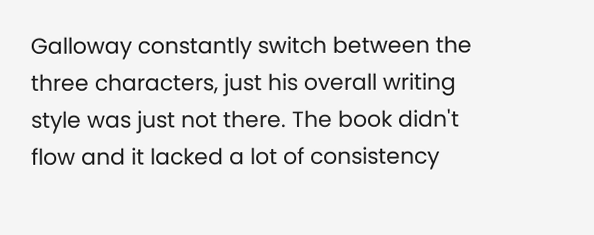Galloway constantly switch between the three characters, just his overall writing style was just not there. The book didn't flow and it lacked a lot of consistency